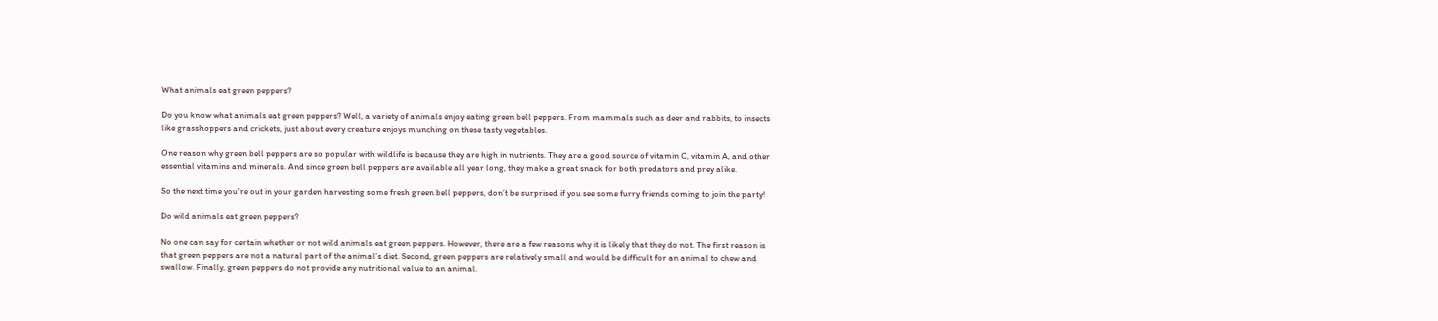What animals eat green peppers?

Do you know what animals eat green peppers? Well, a variety of animals enjoy eating green bell peppers. From mammals such as deer and rabbits, to insects like grasshoppers and crickets, just about every creature enjoys munching on these tasty vegetables.

One reason why green bell peppers are so popular with wildlife is because they are high in nutrients. They are a good source of vitamin C, vitamin A, and other essential vitamins and minerals. And since green bell peppers are available all year long, they make a great snack for both predators and prey alike.

So the next time you’re out in your garden harvesting some fresh green bell peppers, don’t be surprised if you see some furry friends coming to join the party!

Do wild animals eat green peppers?

No one can say for certain whether or not wild animals eat green peppers. However, there are a few reasons why it is likely that they do not. The first reason is that green peppers are not a natural part of the animal’s diet. Second, green peppers are relatively small and would be difficult for an animal to chew and swallow. Finally, green peppers do not provide any nutritional value to an animal.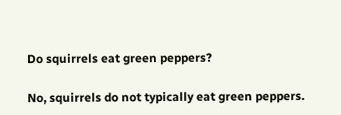Do squirrels eat green peppers?

No, squirrels do not typically eat green peppers.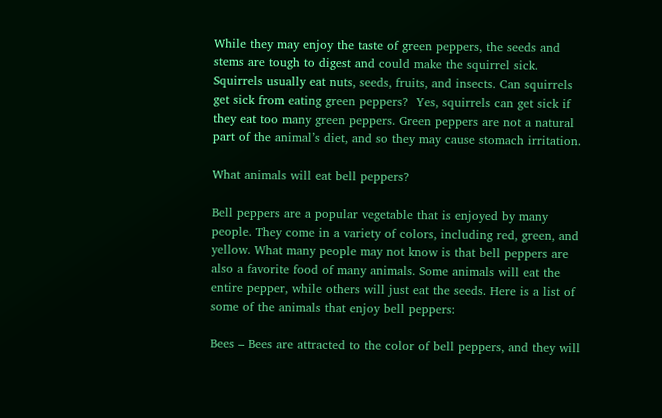While they may enjoy the taste of green peppers, the seeds and stems are tough to digest and could make the squirrel sick. Squirrels usually eat nuts, seeds, fruits, and insects. Can squirrels get sick from eating green peppers?  Yes, squirrels can get sick if they eat too many green peppers. Green peppers are not a natural part of the animal’s diet, and so they may cause stomach irritation.

What animals will eat bell peppers?

Bell peppers are a popular vegetable that is enjoyed by many people. They come in a variety of colors, including red, green, and yellow. What many people may not know is that bell peppers are also a favorite food of many animals. Some animals will eat the entire pepper, while others will just eat the seeds. Here is a list of some of the animals that enjoy bell peppers:

Bees – Bees are attracted to the color of bell peppers, and they will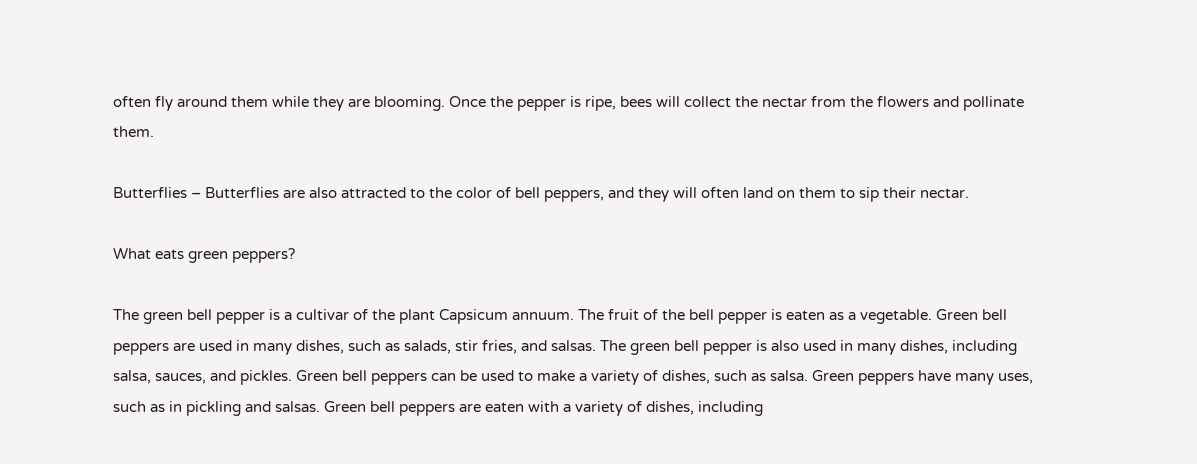often fly around them while they are blooming. Once the pepper is ripe, bees will collect the nectar from the flowers and pollinate them.

Butterflies – Butterflies are also attracted to the color of bell peppers, and they will often land on them to sip their nectar.

What eats green peppers?

The green bell pepper is a cultivar of the plant Capsicum annuum. The fruit of the bell pepper is eaten as a vegetable. Green bell peppers are used in many dishes, such as salads, stir fries, and salsas. The green bell pepper is also used in many dishes, including salsa, sauces, and pickles. Green bell peppers can be used to make a variety of dishes, such as salsa. Green peppers have many uses, such as in pickling and salsas. Green bell peppers are eaten with a variety of dishes, including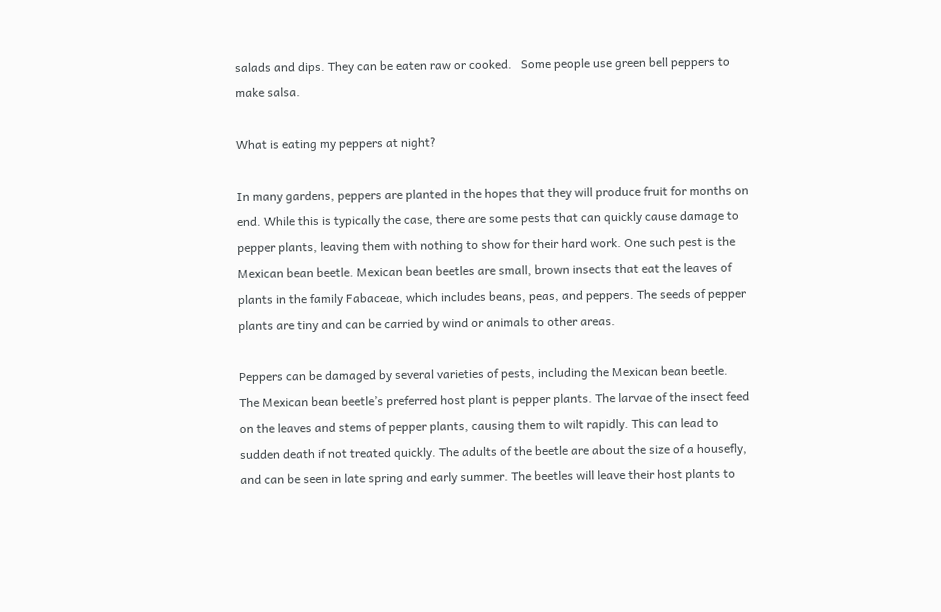salads and dips. They can be eaten raw or cooked.   Some people use green bell peppers to make salsa.

What is eating my peppers at night?

In many gardens, peppers are planted in the hopes that they will produce fruit for months on end. While this is typically the case, there are some pests that can quickly cause damage to pepper plants, leaving them with nothing to show for their hard work. One such pest is the Mexican bean beetle. Mexican bean beetles are small, brown insects that eat the leaves of plants in the family Fabaceae, which includes beans, peas, and peppers. The seeds of pepper plants are tiny and can be carried by wind or animals to other areas.

Peppers can be damaged by several varieties of pests, including the Mexican bean beetle.  The Mexican bean beetle’s preferred host plant is pepper plants. The larvae of the insect feed on the leaves and stems of pepper plants, causing them to wilt rapidly. This can lead to sudden death if not treated quickly. The adults of the beetle are about the size of a housefly, and can be seen in late spring and early summer. The beetles will leave their host plants to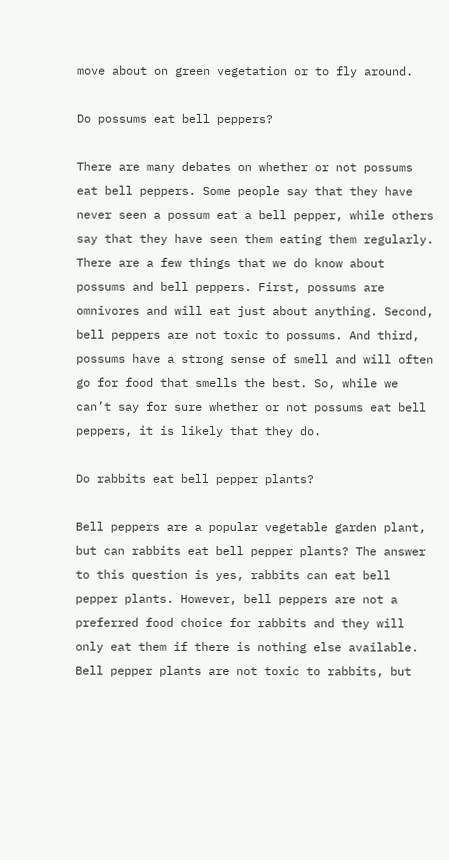move about on green vegetation or to fly around.

Do possums eat bell peppers?

There are many debates on whether or not possums eat bell peppers. Some people say that they have never seen a possum eat a bell pepper, while others say that they have seen them eating them regularly. There are a few things that we do know about possums and bell peppers. First, possums are omnivores and will eat just about anything. Second, bell peppers are not toxic to possums. And third, possums have a strong sense of smell and will often go for food that smells the best. So, while we can’t say for sure whether or not possums eat bell peppers, it is likely that they do.

Do rabbits eat bell pepper plants?

Bell peppers are a popular vegetable garden plant, but can rabbits eat bell pepper plants? The answer to this question is yes, rabbits can eat bell pepper plants. However, bell peppers are not a preferred food choice for rabbits and they will only eat them if there is nothing else available. Bell pepper plants are not toxic to rabbits, but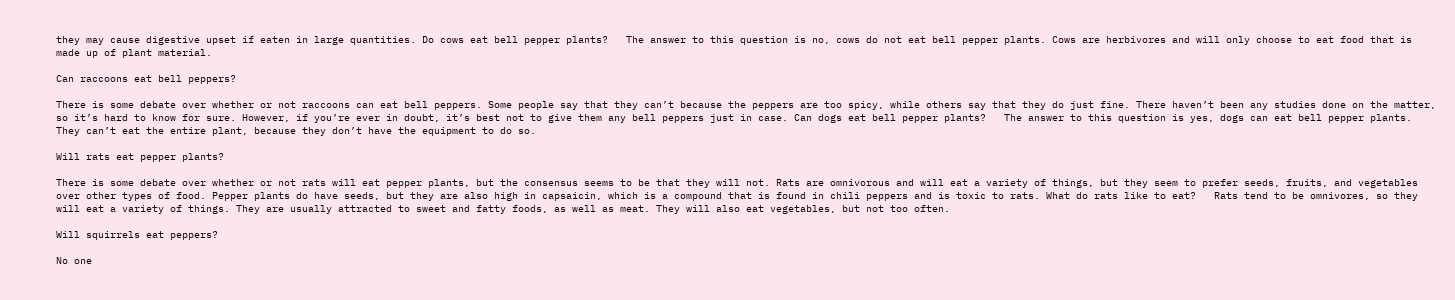they may cause digestive upset if eaten in large quantities. Do cows eat bell pepper plants?   The answer to this question is no, cows do not eat bell pepper plants. Cows are herbivores and will only choose to eat food that is made up of plant material.

Can raccoons eat bell peppers?

There is some debate over whether or not raccoons can eat bell peppers. Some people say that they can’t because the peppers are too spicy, while others say that they do just fine. There haven’t been any studies done on the matter, so it’s hard to know for sure. However, if you’re ever in doubt, it’s best not to give them any bell peppers just in case. Can dogs eat bell pepper plants?   The answer to this question is yes, dogs can eat bell pepper plants. They can’t eat the entire plant, because they don’t have the equipment to do so.

Will rats eat pepper plants?

There is some debate over whether or not rats will eat pepper plants, but the consensus seems to be that they will not. Rats are omnivorous and will eat a variety of things, but they seem to prefer seeds, fruits, and vegetables over other types of food. Pepper plants do have seeds, but they are also high in capsaicin, which is a compound that is found in chili peppers and is toxic to rats. What do rats like to eat?   Rats tend to be omnivores, so they will eat a variety of things. They are usually attracted to sweet and fatty foods, as well as meat. They will also eat vegetables, but not too often.

Will squirrels eat peppers?

No one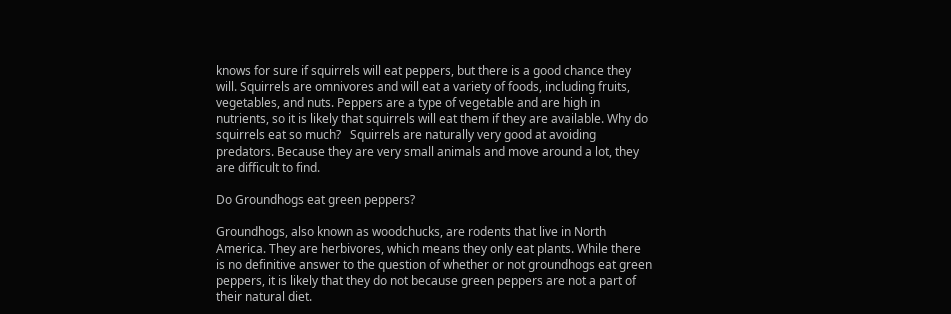knows for sure if squirrels will eat peppers, but there is a good chance they will. Squirrels are omnivores and will eat a variety of foods, including fruits, vegetables, and nuts. Peppers are a type of vegetable and are high in nutrients, so it is likely that squirrels will eat them if they are available. Why do squirrels eat so much?   Squirrels are naturally very good at avoiding predators. Because they are very small animals and move around a lot, they are difficult to find.

Do Groundhogs eat green peppers?

Groundhogs, also known as woodchucks, are rodents that live in North America. They are herbivores, which means they only eat plants. While there is no definitive answer to the question of whether or not groundhogs eat green peppers, it is likely that they do not because green peppers are not a part of their natural diet.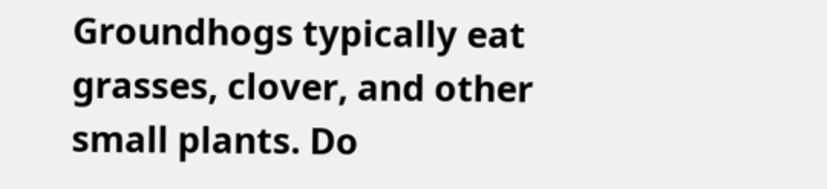Groundhogs typically eat grasses, clover, and other small plants. Do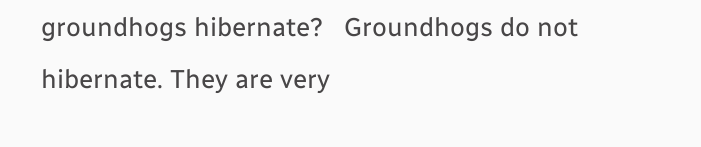groundhogs hibernate?   Groundhogs do not hibernate. They are very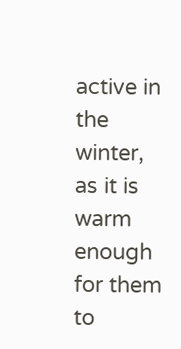active in the winter, as it is warm enough for them to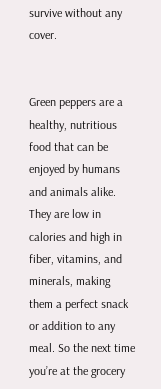survive without any cover.


Green peppers are a healthy, nutritious food that can be enjoyed by humans and animals alike. They are low in calories and high in fiber, vitamins, and minerals, making them a perfect snack or addition to any meal. So the next time you’re at the grocery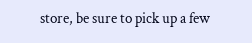store, be sure to pick up a few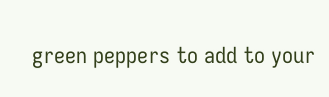green peppers to add to your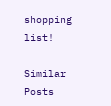shopping list!

Similar Posts